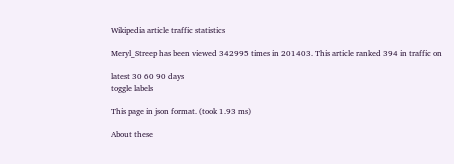Wikipedia article traffic statistics

Meryl_Streep has been viewed 342995 times in 201403. This article ranked 394 in traffic on

latest 30 60 90 days
toggle labels

This page in json format. (took 1.93 ms)

About these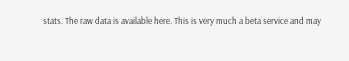stats. The raw data is available here. This is very much a beta service and may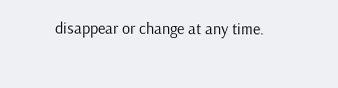disappear or change at any time.